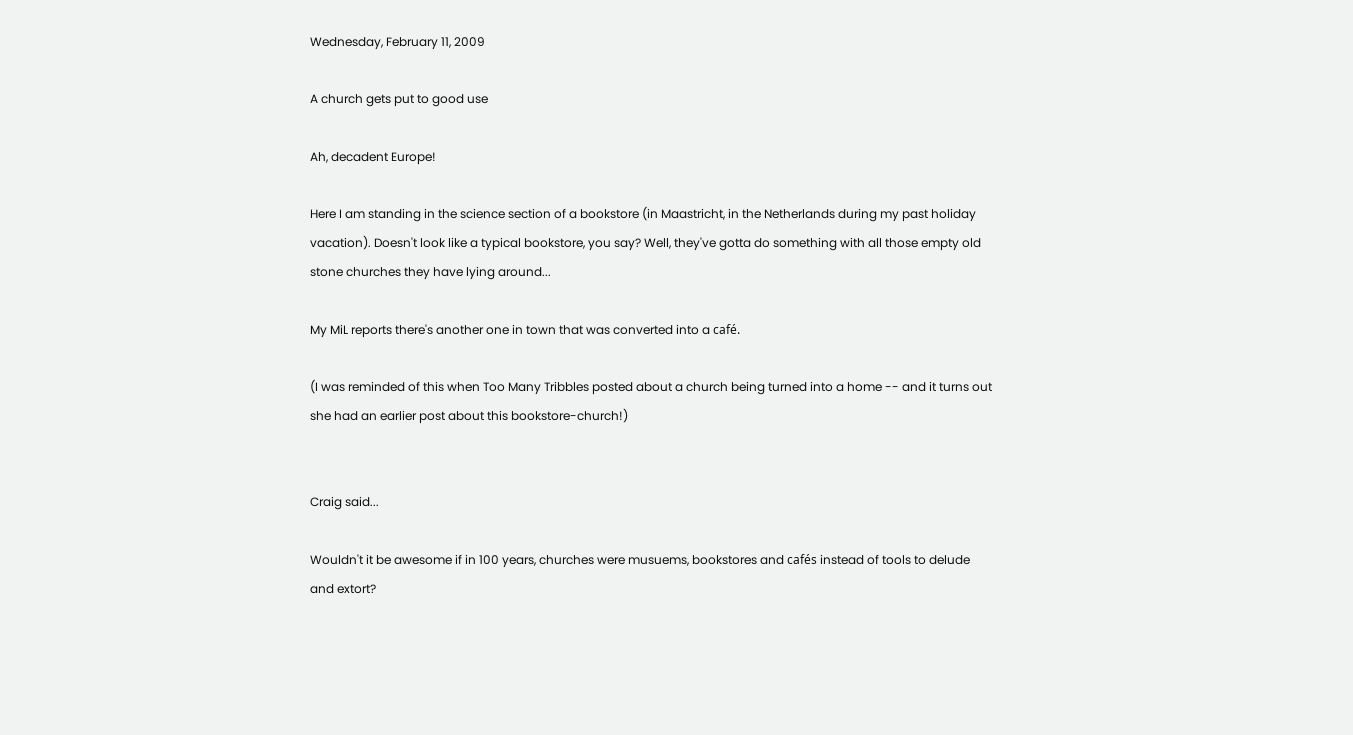Wednesday, February 11, 2009

A church gets put to good use

Ah, decadent Europe!

Here I am standing in the science section of a bookstore (in Maastricht, in the Netherlands during my past holiday vacation). Doesn't look like a typical bookstore, you say? Well, they've gotta do something with all those empty old stone churches they have lying around...

My MiL reports there's another one in town that was converted into a café.

(I was reminded of this when Too Many Tribbles posted about a church being turned into a home -- and it turns out she had an earlier post about this bookstore-church!)


Craig said...

Wouldn't it be awesome if in 100 years, churches were musuems, bookstores and cafés instead of tools to delude and extort?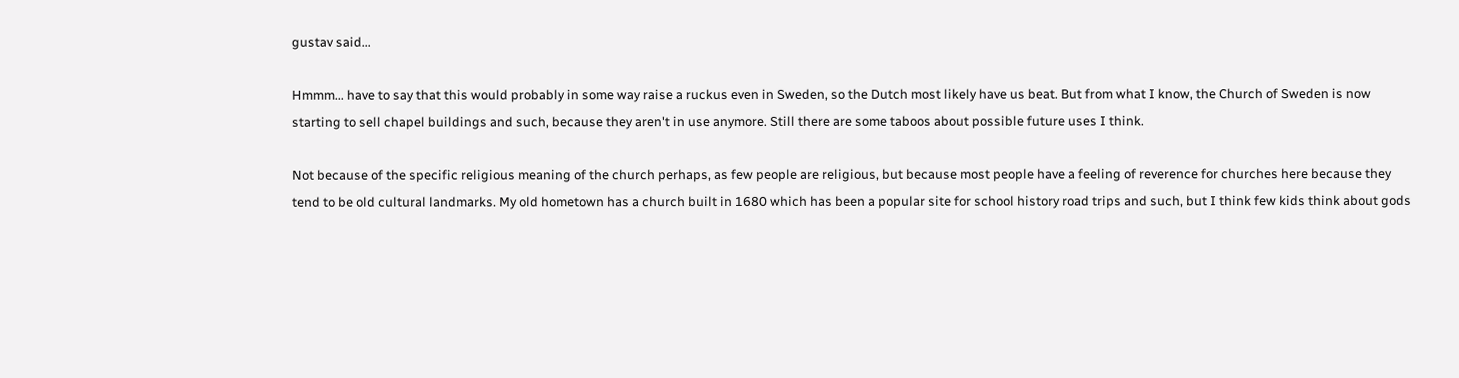gustav said...

Hmmm... have to say that this would probably in some way raise a ruckus even in Sweden, so the Dutch most likely have us beat. But from what I know, the Church of Sweden is now starting to sell chapel buildings and such, because they aren't in use anymore. Still there are some taboos about possible future uses I think.

Not because of the specific religious meaning of the church perhaps, as few people are religious, but because most people have a feeling of reverence for churches here because they tend to be old cultural landmarks. My old hometown has a church built in 1680 which has been a popular site for school history road trips and such, but I think few kids think about gods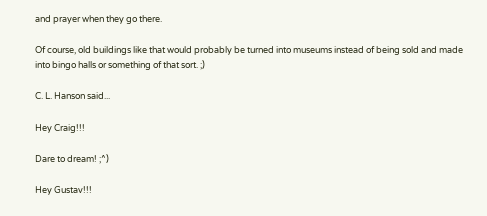and prayer when they go there.

Of course, old buildings like that would probably be turned into museums instead of being sold and made into bingo halls or something of that sort. ;)

C. L. Hanson said...

Hey Craig!!!

Dare to dream! ;^)

Hey Gustav!!!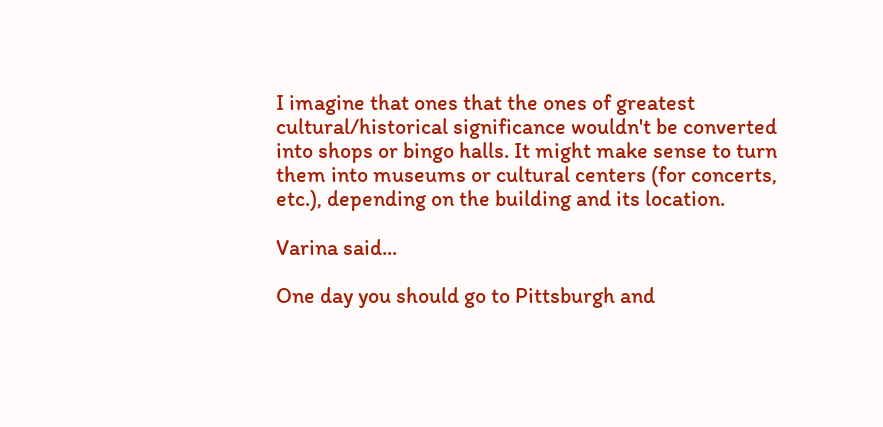I imagine that ones that the ones of greatest cultural/historical significance wouldn't be converted into shops or bingo halls. It might make sense to turn them into museums or cultural centers (for concerts, etc.), depending on the building and its location.

Varina said...

One day you should go to Pittsburgh and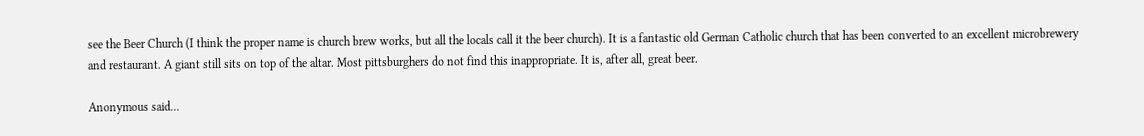see the Beer Church (I think the proper name is church brew works, but all the locals call it the beer church). It is a fantastic old German Catholic church that has been converted to an excellent microbrewery and restaurant. A giant still sits on top of the altar. Most pittsburghers do not find this inappropriate. It is, after all, great beer.

Anonymous said...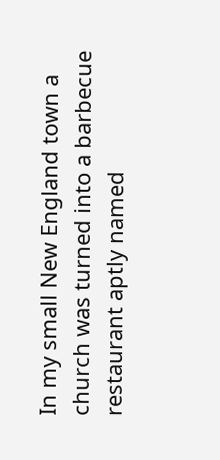In my small New England town a church was turned into a barbecue restaurant aptly named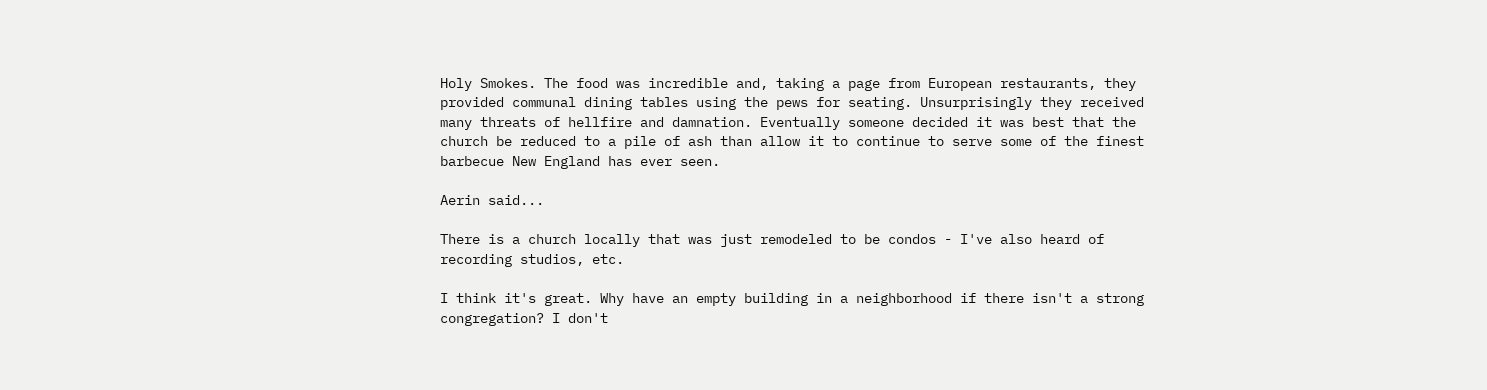Holy Smokes. The food was incredible and, taking a page from European restaurants, they provided communal dining tables using the pews for seating. Unsurprisingly they received many threats of hellfire and damnation. Eventually someone decided it was best that the church be reduced to a pile of ash than allow it to continue to serve some of the finest barbecue New England has ever seen.

Aerin said...

There is a church locally that was just remodeled to be condos - I've also heard of recording studios, etc.

I think it's great. Why have an empty building in a neighborhood if there isn't a strong congregation? I don't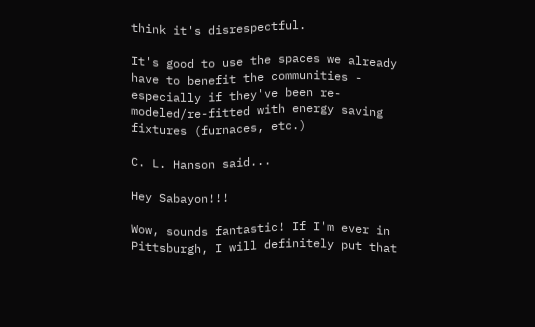think it's disrespectful.

It's good to use the spaces we already have to benefit the communities - especially if they've been re-modeled/re-fitted with energy saving fixtures (furnaces, etc.)

C. L. Hanson said...

Hey Sabayon!!!

Wow, sounds fantastic! If I'm ever in Pittsburgh, I will definitely put that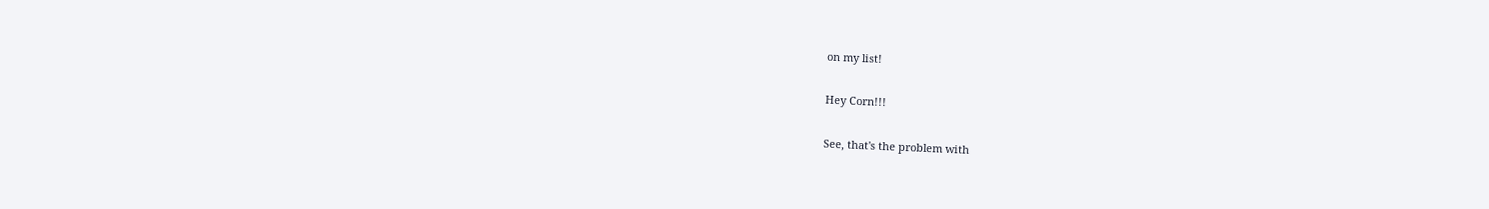on my list!

Hey Corn!!!

See, that's the problem with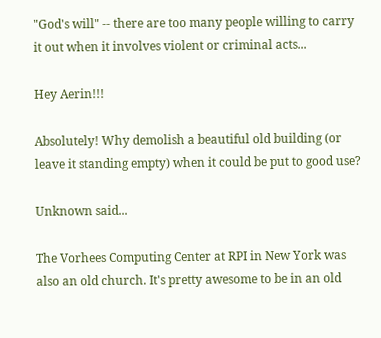"God's will" -- there are too many people willing to carry it out when it involves violent or criminal acts...

Hey Aerin!!!

Absolutely! Why demolish a beautiful old building (or leave it standing empty) when it could be put to good use?

Unknown said...

The Vorhees Computing Center at RPI in New York was also an old church. It's pretty awesome to be in an old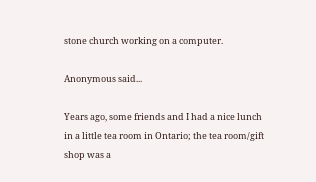stone church working on a computer.

Anonymous said...

Years ago, some friends and I had a nice lunch in a little tea room in Ontario; the tea room/gift shop was a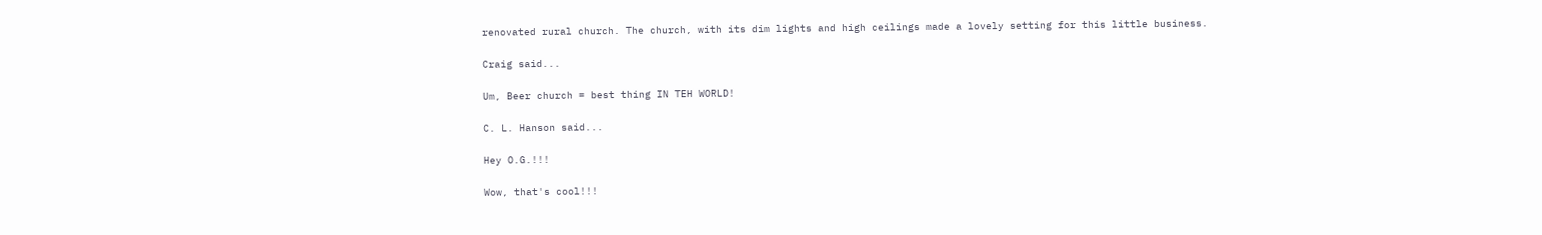renovated rural church. The church, with its dim lights and high ceilings made a lovely setting for this little business.

Craig said...

Um, Beer church = best thing IN TEH WORLD!

C. L. Hanson said...

Hey O.G.!!!

Wow, that's cool!!!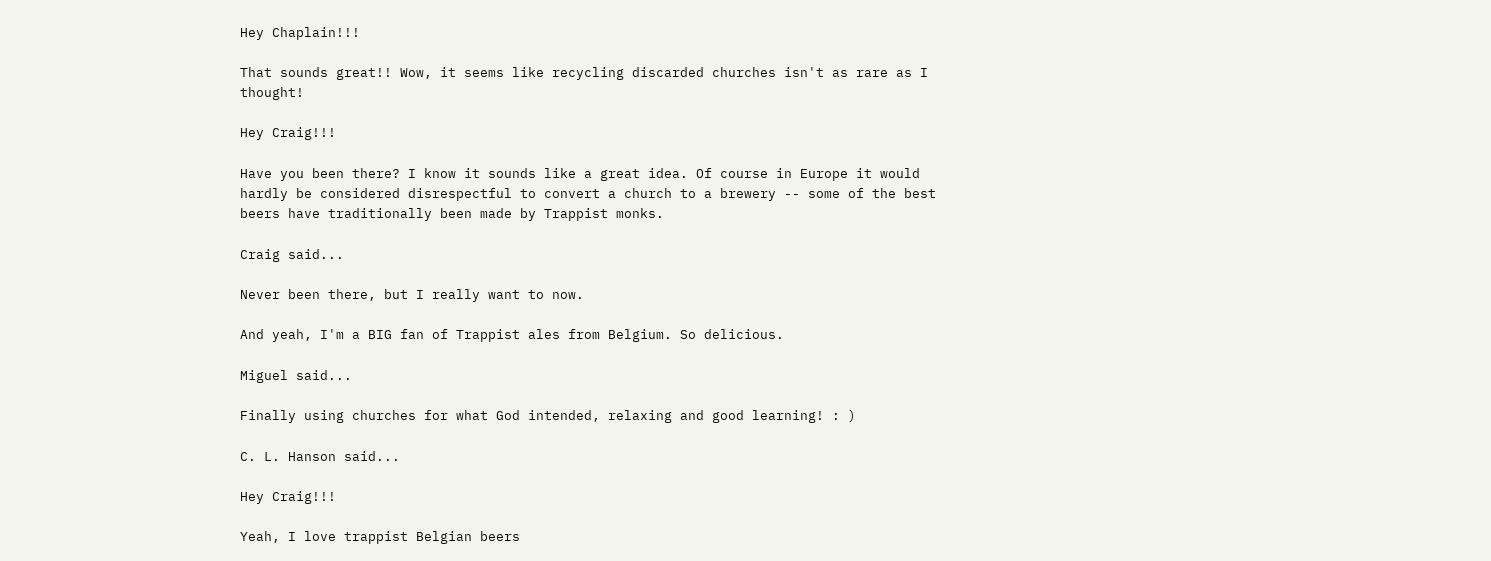Hey Chaplain!!!

That sounds great!! Wow, it seems like recycling discarded churches isn't as rare as I thought!

Hey Craig!!!

Have you been there? I know it sounds like a great idea. Of course in Europe it would hardly be considered disrespectful to convert a church to a brewery -- some of the best beers have traditionally been made by Trappist monks.

Craig said...

Never been there, but I really want to now.

And yeah, I'm a BIG fan of Trappist ales from Belgium. So delicious.

Miguel said...

Finally using churches for what God intended, relaxing and good learning! : )

C. L. Hanson said...

Hey Craig!!!

Yeah, I love trappist Belgian beers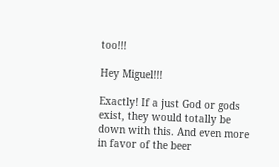too!!!

Hey Miguel!!!

Exactly! If a just God or gods exist, they would totally be down with this. And even more in favor of the beer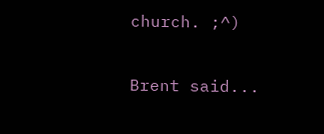church. ;^)

Brent said...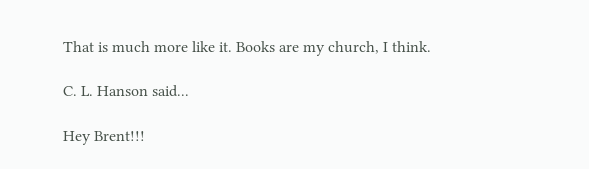That is much more like it. Books are my church, I think.

C. L. Hanson said...

Hey Brent!!!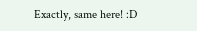Exactly, same here! :D